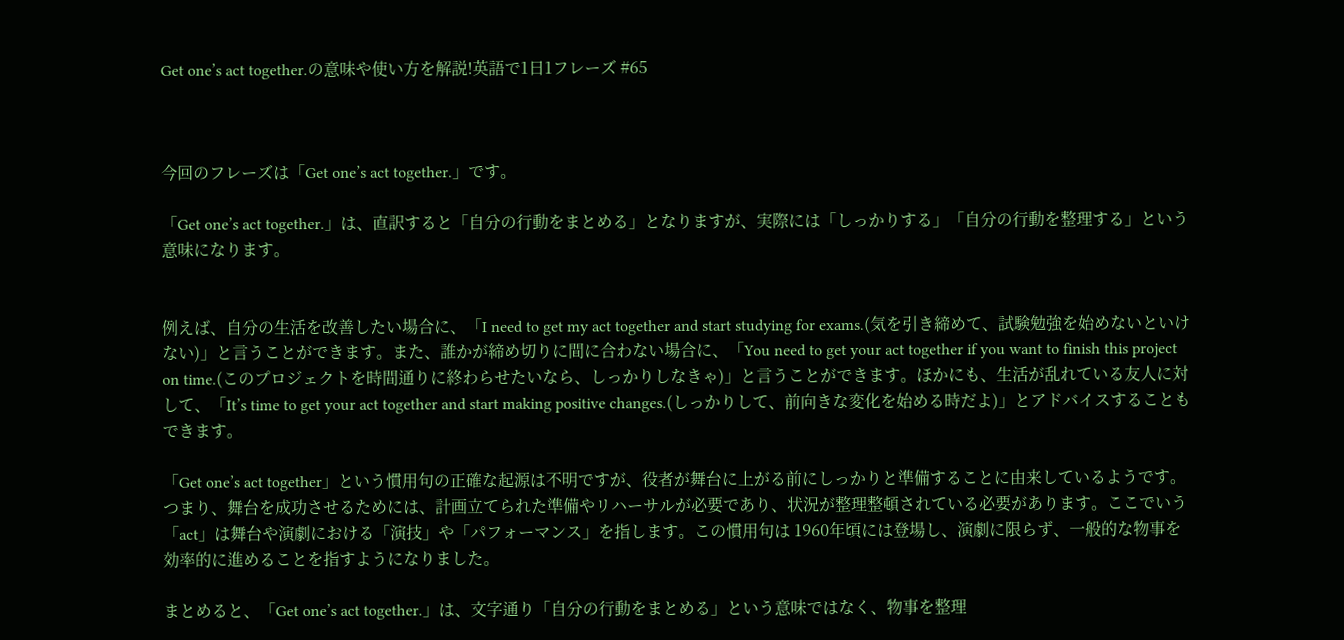Get one’s act together.の意味や使い方を解説!英語で1日1フレーズ #65



今回のフレーズは「Get one’s act together.」です。

「Get one’s act together.」は、直訳すると「自分の行動をまとめる」となりますが、実際には「しっかりする」「自分の行動を整理する」という意味になります。


例えば、自分の生活を改善したい場合に、「I need to get my act together and start studying for exams.(気を引き締めて、試験勉強を始めないといけない)」と言うことができます。また、誰かが締め切りに間に合わない場合に、「You need to get your act together if you want to finish this project on time.(このプロジェクトを時間通りに終わらせたいなら、しっかりしなきゃ)」と言うことができます。ほかにも、生活が乱れている友人に対して、「It’s time to get your act together and start making positive changes.(しっかりして、前向きな変化を始める時だよ)」とアドバイスすることもできます。

「Get one’s act together」という慣用句の正確な起源は不明ですが、役者が舞台に上がる前にしっかりと準備することに由来しているようです。つまり、舞台を成功させるためには、計画立てられた準備やリハーサルが必要であり、状況が整理整頓されている必要があります。ここでいう「act」は舞台や演劇における「演技」や「パフォーマンス」を指します。この慣用句は 1960年頃には登場し、演劇に限らず、一般的な物事を効率的に進めることを指すようになりました。

まとめると、「Get one’s act together.」は、文字通り「自分の行動をまとめる」という意味ではなく、物事を整理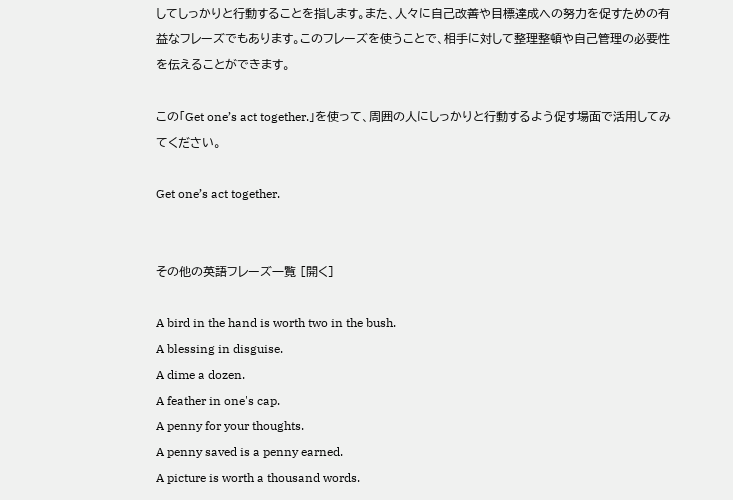してしっかりと行動することを指します。また、人々に自己改善や目標達成への努力を促すための有益なフレーズでもあります。このフレーズを使うことで、相手に対して整理整頓や自己管理の必要性を伝えることができます。

この「Get one’s act together.」を使って、周囲の人にしっかりと行動するよう促す場面で活用してみてください。

Get one’s act together.


その他の英語フレーズ一覧 [開く]

A bird in the hand is worth two in the bush.
A blessing in disguise.
A dime a dozen.
A feather in one's cap.
A penny for your thoughts.
A penny saved is a penny earned.
A picture is worth a thousand words.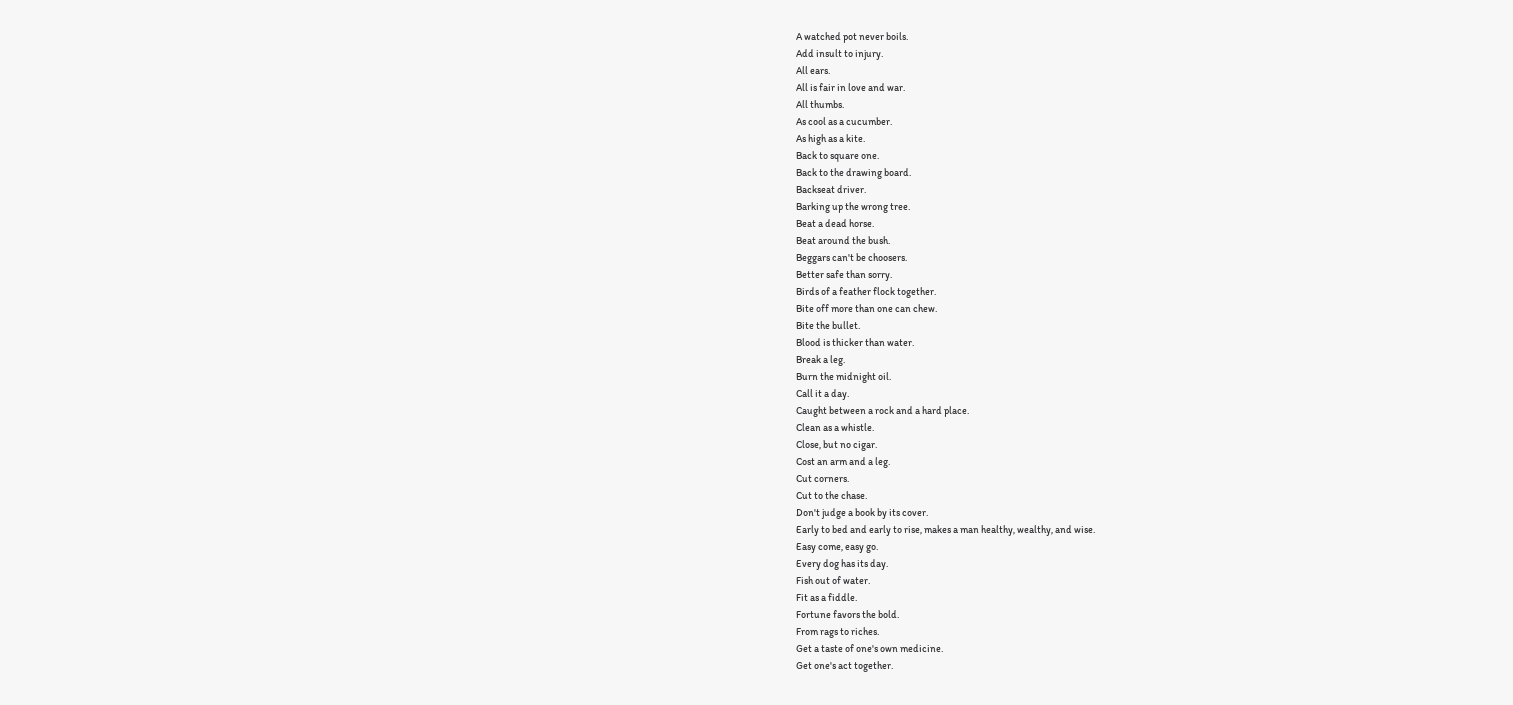A watched pot never boils.
Add insult to injury.
All ears.
All is fair in love and war.
All thumbs.
As cool as a cucumber.
As high as a kite.
Back to square one.
Back to the drawing board.
Backseat driver.
Barking up the wrong tree.
Beat a dead horse.
Beat around the bush.
Beggars can't be choosers.
Better safe than sorry.
Birds of a feather flock together.
Bite off more than one can chew.
Bite the bullet.
Blood is thicker than water.
Break a leg.
Burn the midnight oil.
Call it a day.
Caught between a rock and a hard place.
Clean as a whistle.
Close, but no cigar.
Cost an arm and a leg.
Cut corners.
Cut to the chase.
Don't judge a book by its cover.
Early to bed and early to rise, makes a man healthy, wealthy, and wise.
Easy come, easy go.
Every dog has its day.
Fish out of water.
Fit as a fiddle.
Fortune favors the bold.
From rags to riches.
Get a taste of one's own medicine.
Get one's act together.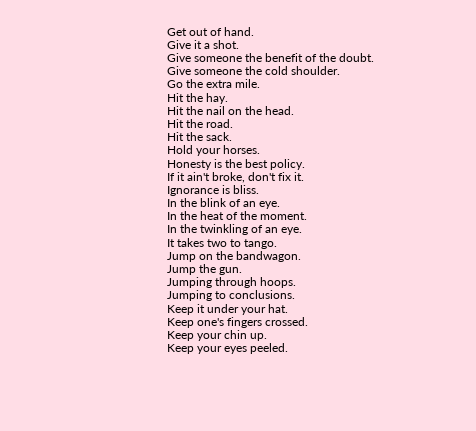Get out of hand.
Give it a shot.
Give someone the benefit of the doubt.
Give someone the cold shoulder.
Go the extra mile.
Hit the hay.
Hit the nail on the head.
Hit the road.
Hit the sack.
Hold your horses.
Honesty is the best policy.
If it ain't broke, don't fix it.
Ignorance is bliss.
In the blink of an eye.
In the heat of the moment.
In the twinkling of an eye.
It takes two to tango.
Jump on the bandwagon.
Jump the gun.
Jumping through hoops.
Jumping to conclusions.
Keep it under your hat.
Keep one's fingers crossed.
Keep your chin up.
Keep your eyes peeled.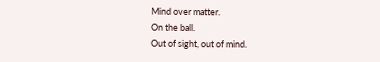Mind over matter.
On the ball.
Out of sight, out of mind.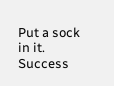Put a sock in it.
Success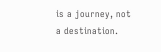is a journey, not a destination.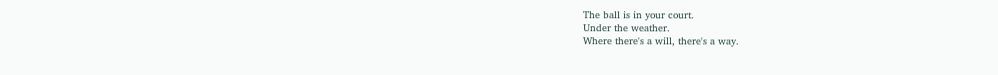The ball is in your court.
Under the weather.
Where there's a will, there's a way.